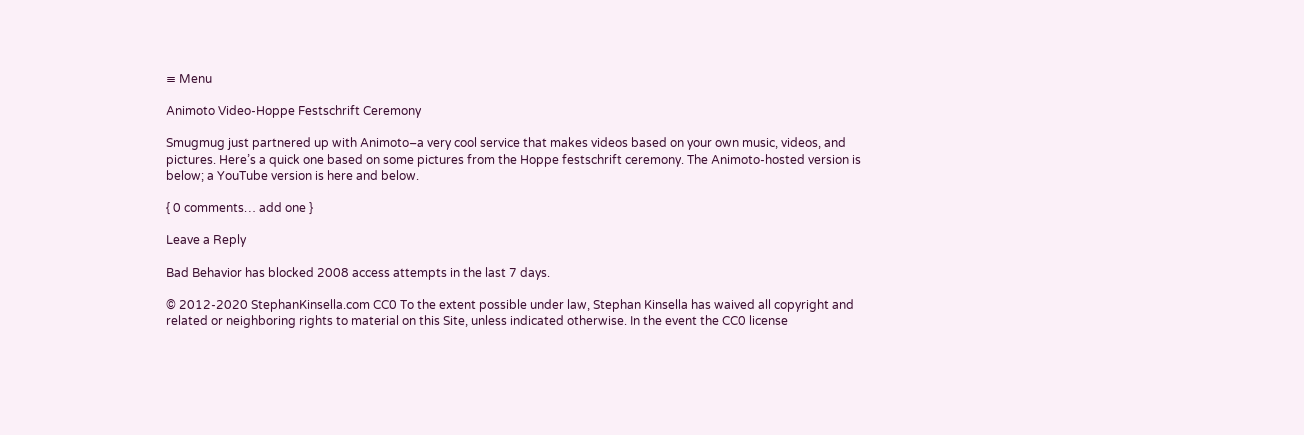≡ Menu

Animoto Video-Hoppe Festschrift Ceremony

Smugmug just partnered up with Animoto–a very cool service that makes videos based on your own music, videos, and pictures. Here’s a quick one based on some pictures from the Hoppe festschrift ceremony. The Animoto-hosted version is below; a YouTube version is here and below.

{ 0 comments… add one }

Leave a Reply

Bad Behavior has blocked 2008 access attempts in the last 7 days.

© 2012-2020 StephanKinsella.com CC0 To the extent possible under law, Stephan Kinsella has waived all copyright and related or neighboring rights to material on this Site, unless indicated otherwise. In the event the CC0 license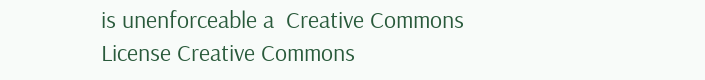is unenforceable a  Creative Commons License Creative Commons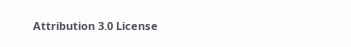Attribution 3.0 License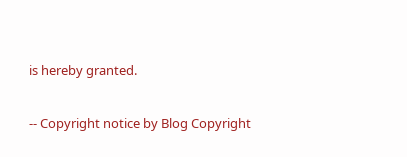is hereby granted.

-- Copyright notice by Blog Copyright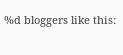%d bloggers like this: